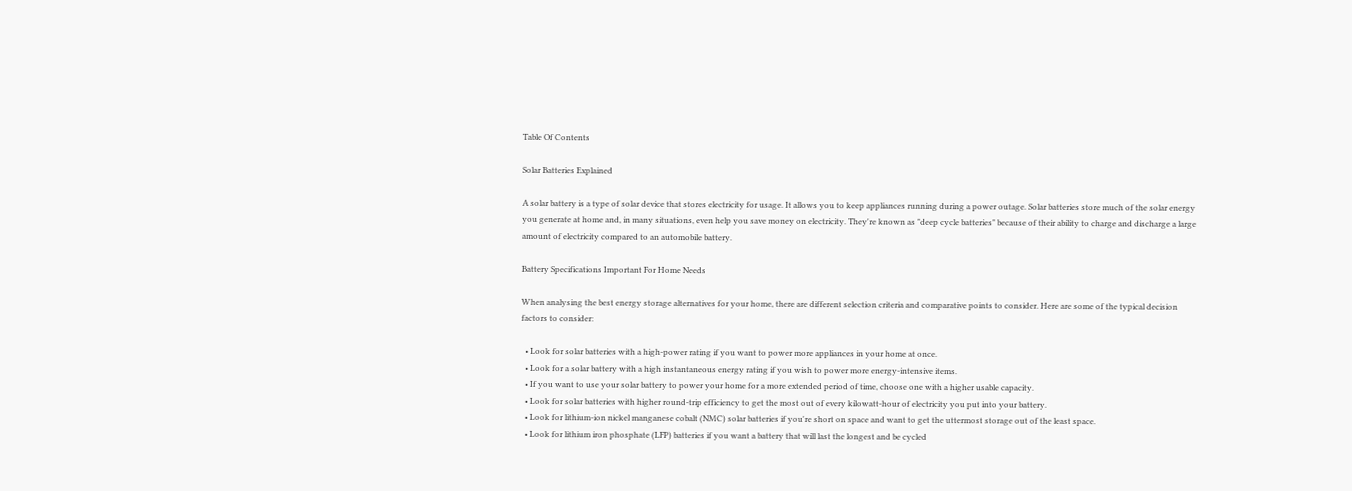Table Of Contents

Solar Batteries Explained

A solar battery is a type of solar device that stores electricity for usage. It allows you to keep appliances running during a power outage. Solar batteries store much of the solar energy you generate at home and, in many situations, even help you save money on electricity. They're known as "deep cycle batteries" because of their ability to charge and discharge a large amount of electricity compared to an automobile battery.

Battery Specifications Important For Home Needs

When analysing the best energy storage alternatives for your home, there are different selection criteria and comparative points to consider. Here are some of the typical decision factors to consider:

  • Look for solar batteries with a high-power rating if you want to power more appliances in your home at once.
  • Look for a solar battery with a high instantaneous energy rating if you wish to power more energy-intensive items.
  • If you want to use your solar battery to power your home for a more extended period of time, choose one with a higher usable capacity.
  • Look for solar batteries with higher round-trip efficiency to get the most out of every kilowatt-hour of electricity you put into your battery.
  • Look for lithium-ion nickel manganese cobalt (NMC) solar batteries if you're short on space and want to get the uttermost storage out of the least space.
  • Look for lithium iron phosphate (LFP) batteries if you want a battery that will last the longest and be cycled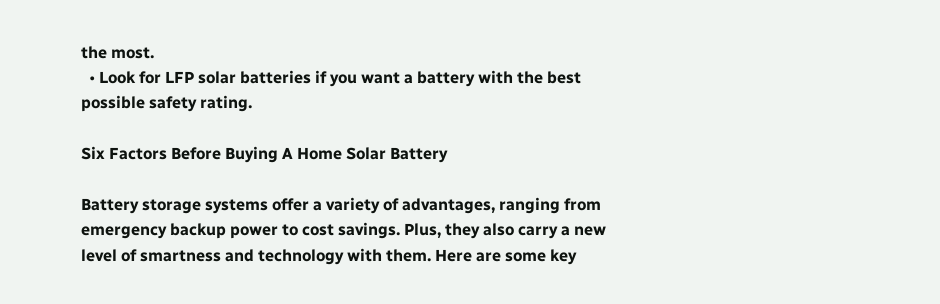the most.
  • Look for LFP solar batteries if you want a battery with the best possible safety rating.

Six Factors Before Buying A Home Solar Battery

Battery storage systems offer a variety of advantages, ranging from emergency backup power to cost savings. Plus, they also carry a new level of smartness and technology with them. Here are some key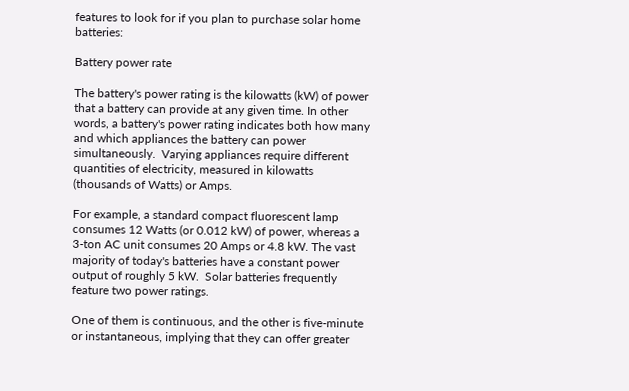features to look for if you plan to purchase solar home batteries:

Battery power rate

The battery's power rating is the kilowatts (kW) of power that a battery can provide at any given time. In other words, a battery's power rating indicates both how many and which appliances the battery can power simultaneously.  Varying appliances require different quantities of electricity, measured in kilowatts (thousands of Watts) or Amps.

For example, a standard compact fluorescent lamp consumes 12 Watts (or 0.012 kW) of power, whereas a 3-ton AC unit consumes 20 Amps or 4.8 kW. The vast majority of today's batteries have a constant power output of roughly 5 kW.  Solar batteries frequently feature two power ratings.

One of them is continuous, and the other is five-minute or instantaneous, implying that they can offer greater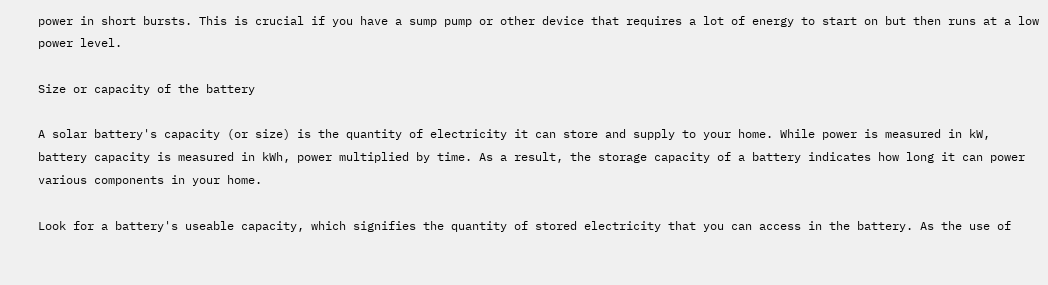power in short bursts. This is crucial if you have a sump pump or other device that requires a lot of energy to start on but then runs at a low power level.

Size or capacity of the battery

A solar battery's capacity (or size) is the quantity of electricity it can store and supply to your home. While power is measured in kW, battery capacity is measured in kWh, power multiplied by time. As a result, the storage capacity of a battery indicates how long it can power various components in your home.

Look for a battery's useable capacity, which signifies the quantity of stored electricity that you can access in the battery. As the use of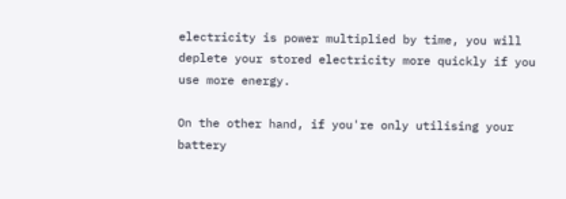electricity is power multiplied by time, you will deplete your stored electricity more quickly if you use more energy.

On the other hand, if you're only utilising your battery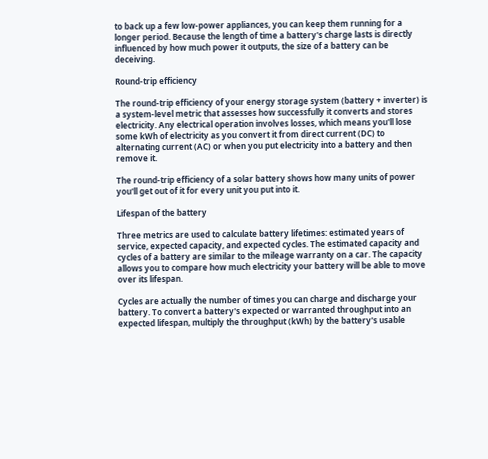to back up a few low-power appliances, you can keep them running for a longer period. Because the length of time a battery's charge lasts is directly influenced by how much power it outputs, the size of a battery can be deceiving.

Round-trip efficiency

The round-trip efficiency of your energy storage system (battery + inverter) is a system-level metric that assesses how successfully it converts and stores electricity. Any electrical operation involves losses, which means you'll lose some kWh of electricity as you convert it from direct current (DC) to alternating current (AC) or when you put electricity into a battery and then remove it.

The round-trip efficiency of a solar battery shows how many units of power you'll get out of it for every unit you put into it.

Lifespan of the battery

Three metrics are used to calculate battery lifetimes: estimated years of service, expected capacity, and expected cycles. The estimated capacity and cycles of a battery are similar to the mileage warranty on a car. The capacity allows you to compare how much electricity your battery will be able to move over its lifespan.

Cycles are actually the number of times you can charge and discharge your battery. To convert a battery's expected or warranted throughput into an expected lifespan, multiply the throughput (kWh) by the battery's usable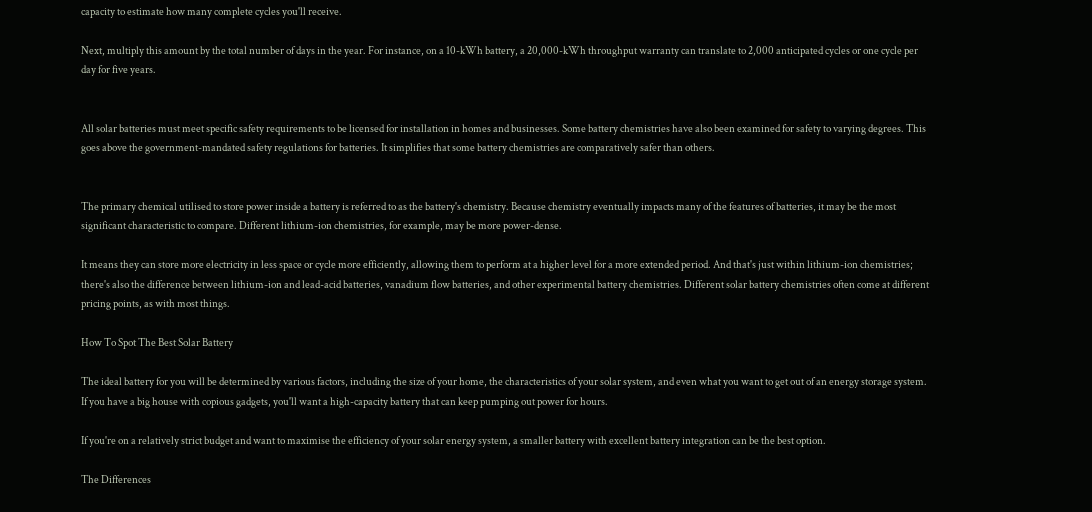capacity to estimate how many complete cycles you'll receive.

Next, multiply this amount by the total number of days in the year. For instance, on a 10-kWh battery, a 20,000-kWh throughput warranty can translate to 2,000 anticipated cycles or one cycle per day for five years.


All solar batteries must meet specific safety requirements to be licensed for installation in homes and businesses. Some battery chemistries have also been examined for safety to varying degrees. This goes above the government-mandated safety regulations for batteries. It simplifies that some battery chemistries are comparatively safer than others.


The primary chemical utilised to store power inside a battery is referred to as the battery's chemistry. Because chemistry eventually impacts many of the features of batteries, it may be the most significant characteristic to compare. Different lithium-ion chemistries, for example, may be more power-dense.

It means they can store more electricity in less space or cycle more efficiently, allowing them to perform at a higher level for a more extended period. And that's just within lithium-ion chemistries; there's also the difference between lithium-ion and lead-acid batteries, vanadium flow batteries, and other experimental battery chemistries. Different solar battery chemistries often come at different pricing points, as with most things.

How To Spot The Best Solar Battery

The ideal battery for you will be determined by various factors, including the size of your home, the characteristics of your solar system, and even what you want to get out of an energy storage system. If you have a big house with copious gadgets, you'll want a high-capacity battery that can keep pumping out power for hours.

If you're on a relatively strict budget and want to maximise the efficiency of your solar energy system, a smaller battery with excellent battery integration can be the best option.

The Differences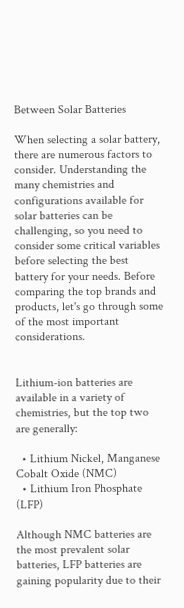Between Solar Batteries

When selecting a solar battery, there are numerous factors to consider. Understanding the many chemistries and configurations available for solar batteries can be challenging, so you need to consider some critical variables before selecting the best battery for your needs. Before comparing the top brands and products, let's go through some of the most important considerations.


Lithium-ion batteries are available in a variety of chemistries, but the top two are generally:

  • Lithium Nickel, Manganese Cobalt Oxide (NMC)
  • Lithium Iron Phosphate (LFP)

Although NMC batteries are the most prevalent solar batteries, LFP batteries are gaining popularity due to their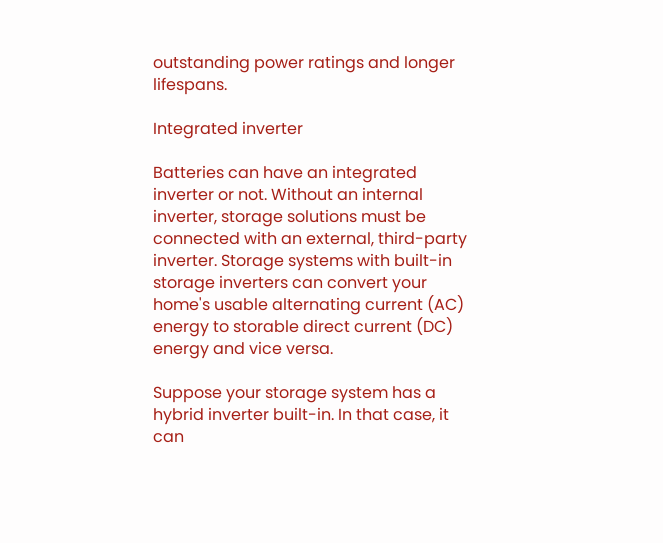outstanding power ratings and longer lifespans.

Integrated inverter

Batteries can have an integrated inverter or not. Without an internal inverter, storage solutions must be connected with an external, third-party inverter. Storage systems with built-in storage inverters can convert your home's usable alternating current (AC) energy to storable direct current (DC) energy and vice versa.

Suppose your storage system has a hybrid inverter built-in. In that case, it can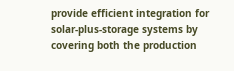provide efficient integration for solar-plus-storage systems by covering both the production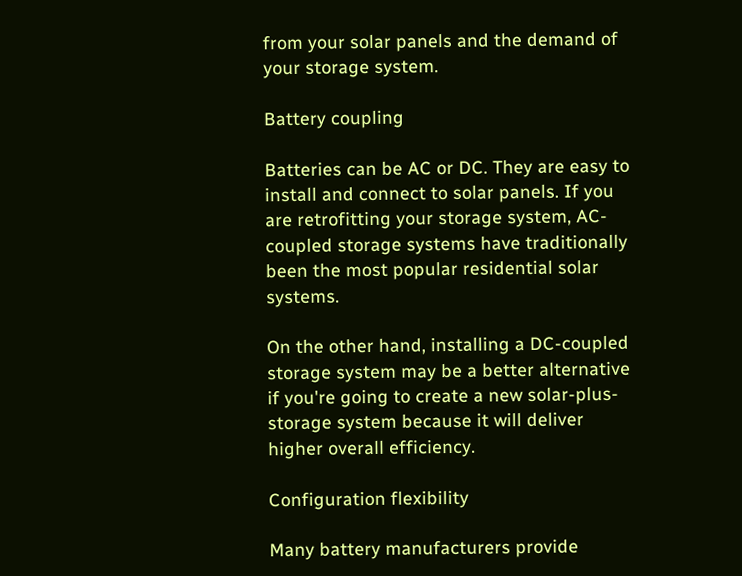from your solar panels and the demand of your storage system.

Battery coupling

Batteries can be AC or DC. They are easy to install and connect to solar panels. If you are retrofitting your storage system, AC-coupled storage systems have traditionally been the most popular residential solar systems.

On the other hand, installing a DC-coupled storage system may be a better alternative if you're going to create a new solar-plus-storage system because it will deliver higher overall efficiency.

Configuration flexibility

Many battery manufacturers provide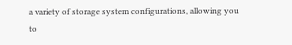a variety of storage system configurations, allowing you to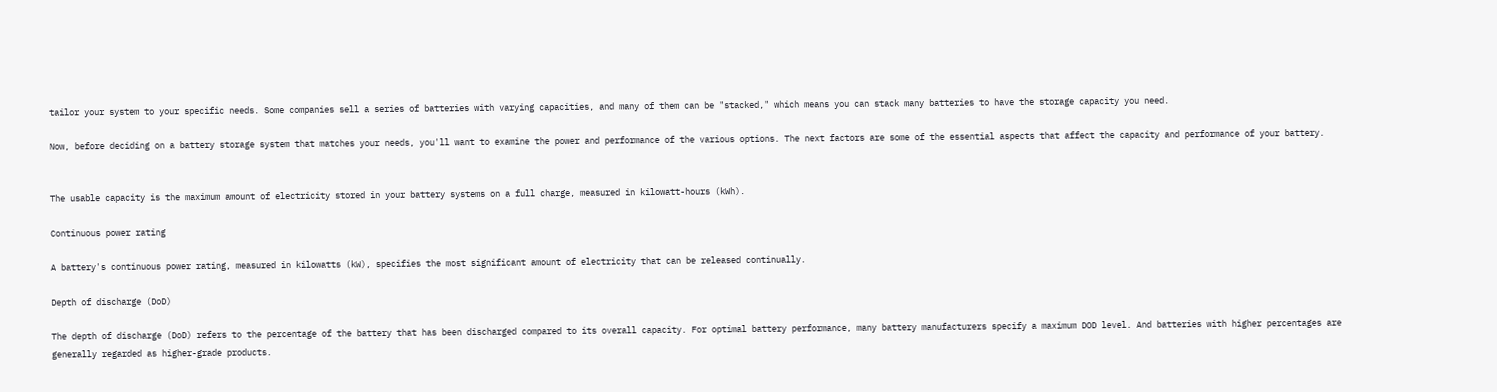tailor your system to your specific needs. Some companies sell a series of batteries with varying capacities, and many of them can be "stacked," which means you can stack many batteries to have the storage capacity you need.

Now, before deciding on a battery storage system that matches your needs, you'll want to examine the power and performance of the various options. The next factors are some of the essential aspects that affect the capacity and performance of your battery.


The usable capacity is the maximum amount of electricity stored in your battery systems on a full charge, measured in kilowatt-hours (kWh).

Continuous power rating

A battery's continuous power rating, measured in kilowatts (kW), specifies the most significant amount of electricity that can be released continually.

Depth of discharge (DoD)

The depth of discharge (DoD) refers to the percentage of the battery that has been discharged compared to its overall capacity. For optimal battery performance, many battery manufacturers specify a maximum DOD level. And batteries with higher percentages are generally regarded as higher-grade products.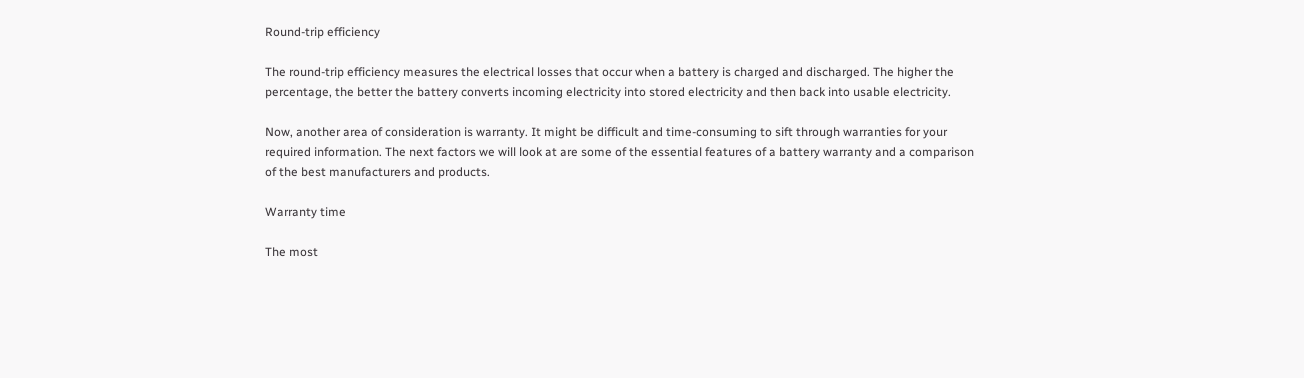Round-trip efficiency

The round-trip efficiency measures the electrical losses that occur when a battery is charged and discharged. The higher the percentage, the better the battery converts incoming electricity into stored electricity and then back into usable electricity.

Now, another area of consideration is warranty. It might be difficult and time-consuming to sift through warranties for your required information. The next factors we will look at are some of the essential features of a battery warranty and a comparison of the best manufacturers and products.

Warranty time

The most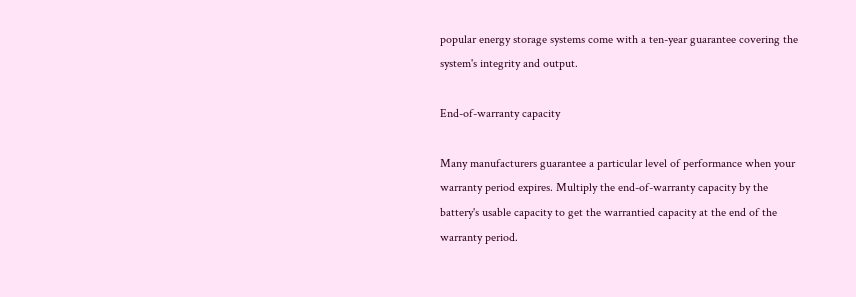popular energy storage systems come with a ten-year guarantee covering the system's integrity and output.

End-of-warranty capacity

Many manufacturers guarantee a particular level of performance when your warranty period expires. Multiply the end-of-warranty capacity by the battery's usable capacity to get the warrantied capacity at the end of the warranty period.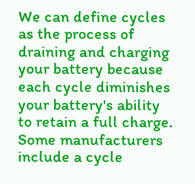We can define cycles as the process of draining and charging your battery because each cycle diminishes your battery's ability to retain a full charge. Some manufacturers include a cycle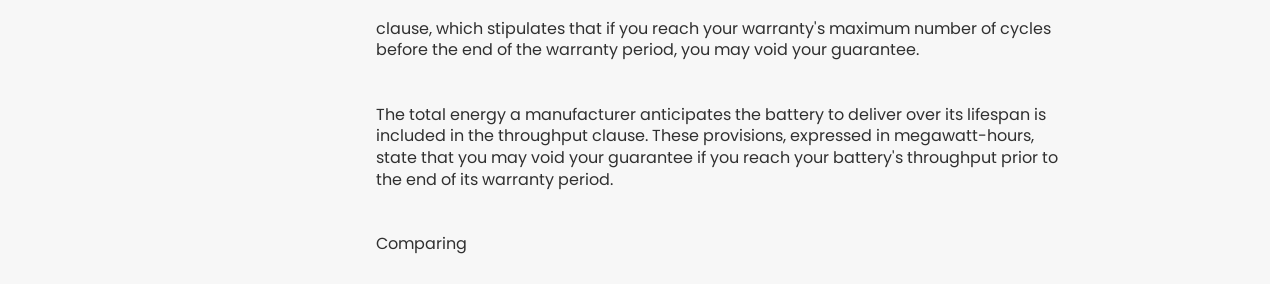clause, which stipulates that if you reach your warranty's maximum number of cycles before the end of the warranty period, you may void your guarantee.


The total energy a manufacturer anticipates the battery to deliver over its lifespan is included in the throughput clause. These provisions, expressed in megawatt-hours, state that you may void your guarantee if you reach your battery's throughput prior to the end of its warranty period.


Comparing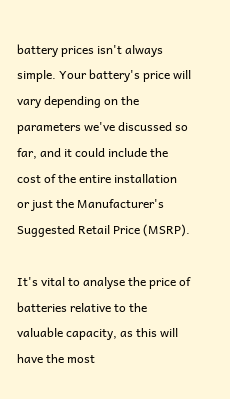battery prices isn't always simple. Your battery's price will vary depending on the parameters we've discussed so far, and it could include the cost of the entire installation or just the Manufacturer's Suggested Retail Price (MSRP).

It's vital to analyse the price of batteries relative to the valuable capacity, as this will have the most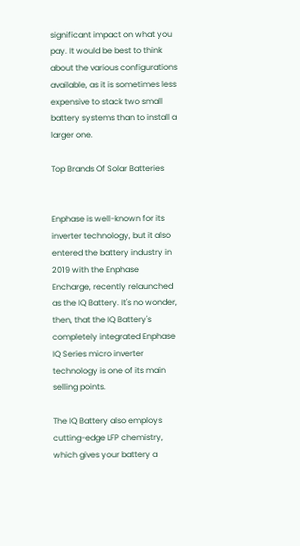significant impact on what you pay. It would be best to think about the various configurations available, as it is sometimes less expensive to stack two small battery systems than to install a larger one.

Top Brands Of Solar Batteries


Enphase is well-known for its inverter technology, but it also entered the battery industry in 2019 with the Enphase Encharge, recently relaunched as the IQ Battery. It's no wonder, then, that the IQ Battery's completely integrated Enphase IQ Series micro inverter technology is one of its main selling points.

The IQ Battery also employs cutting-edge LFP chemistry, which gives your battery a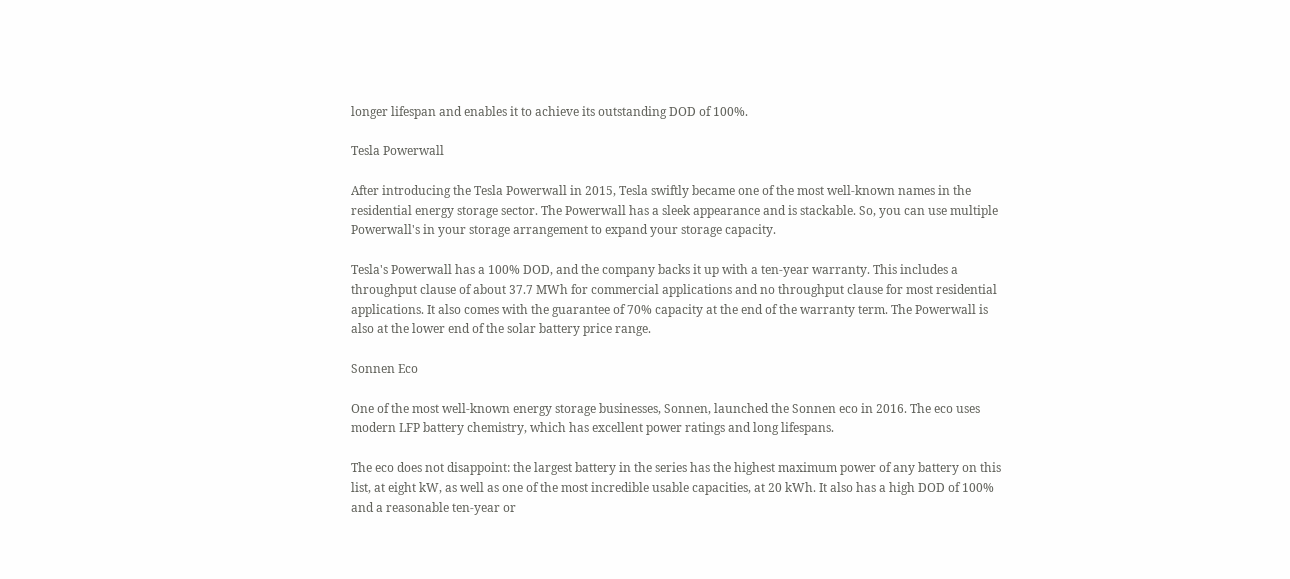longer lifespan and enables it to achieve its outstanding DOD of 100%.

Tesla Powerwall

After introducing the Tesla Powerwall in 2015, Tesla swiftly became one of the most well-known names in the residential energy storage sector. The Powerwall has a sleek appearance and is stackable. So, you can use multiple Powerwall's in your storage arrangement to expand your storage capacity.

Tesla's Powerwall has a 100% DOD, and the company backs it up with a ten-year warranty. This includes a throughput clause of about 37.7 MWh for commercial applications and no throughput clause for most residential applications. It also comes with the guarantee of 70% capacity at the end of the warranty term. The Powerwall is also at the lower end of the solar battery price range.

Sonnen Eco

One of the most well-known energy storage businesses, Sonnen, launched the Sonnen eco in 2016. The eco uses modern LFP battery chemistry, which has excellent power ratings and long lifespans.

The eco does not disappoint: the largest battery in the series has the highest maximum power of any battery on this list, at eight kW, as well as one of the most incredible usable capacities, at 20 kWh. It also has a high DOD of 100% and a reasonable ten-year or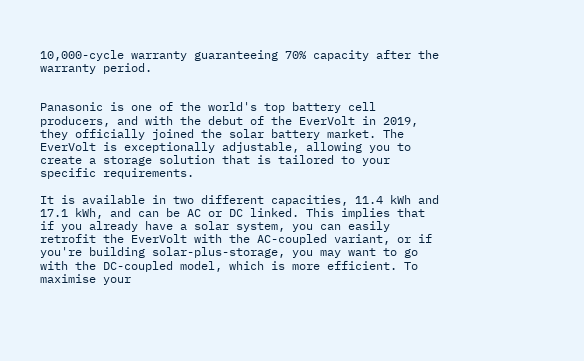10,000-cycle warranty guaranteeing 70% capacity after the warranty period.


Panasonic is one of the world's top battery cell producers, and with the debut of the EverVolt in 2019, they officially joined the solar battery market. The EverVolt is exceptionally adjustable, allowing you to create a storage solution that is tailored to your specific requirements.

It is available in two different capacities, 11.4 kWh and 17.1 kWh, and can be AC or DC linked. This implies that if you already have a solar system, you can easily retrofit the EverVolt with the AC-coupled variant, or if you're building solar-plus-storage, you may want to go with the DC-coupled model, which is more efficient. To maximise your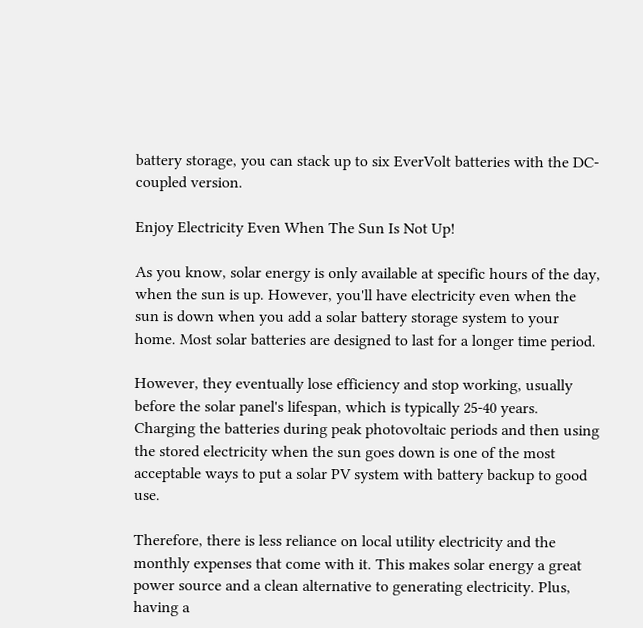battery storage, you can stack up to six EverVolt batteries with the DC-coupled version.

Enjoy Electricity Even When The Sun Is Not Up!

As you know, solar energy is only available at specific hours of the day, when the sun is up. However, you'll have electricity even when the sun is down when you add a solar battery storage system to your home. Most solar batteries are designed to last for a longer time period.

However, they eventually lose efficiency and stop working, usually before the solar panel's lifespan, which is typically 25-40 years. Charging the batteries during peak photovoltaic periods and then using the stored electricity when the sun goes down is one of the most acceptable ways to put a solar PV system with battery backup to good use.

Therefore, there is less reliance on local utility electricity and the monthly expenses that come with it. This makes solar energy a great power source and a clean alternative to generating electricity. Plus, having a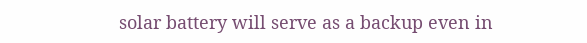solar battery will serve as a backup even in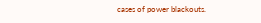cases of power blackouts.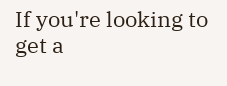If you're looking to get a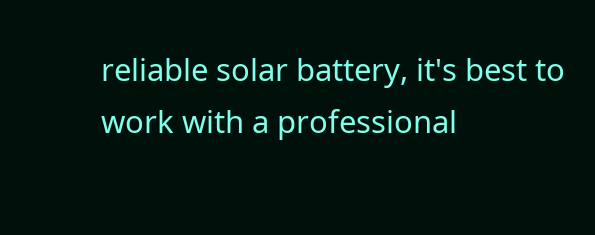reliable solar battery, it's best to work with a professional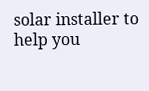solar installer to help you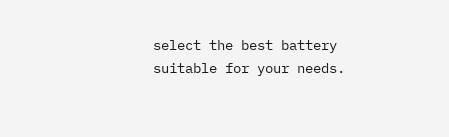select the best battery suitable for your needs.